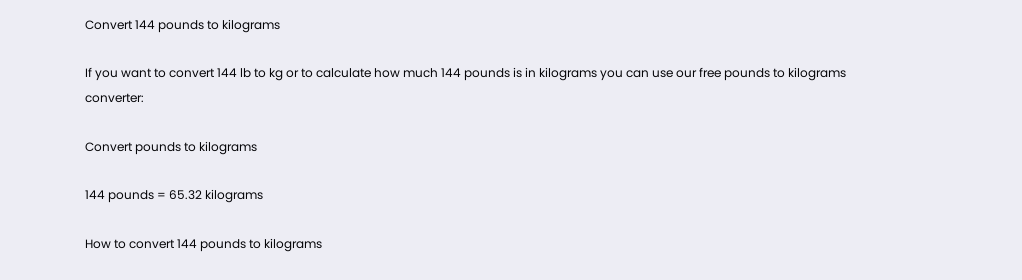Convert 144 pounds to kilograms

If you want to convert 144 lb to kg or to calculate how much 144 pounds is in kilograms you can use our free pounds to kilograms converter:

Convert pounds to kilograms

144 pounds = 65.32 kilograms

How to convert 144 pounds to kilograms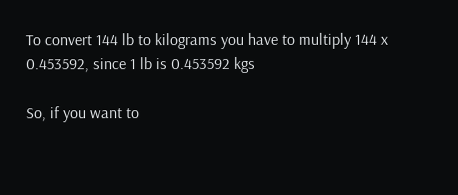To convert 144 lb to kilograms you have to multiply 144 x 0.453592, since 1 lb is 0.453592 kgs

So, if you want to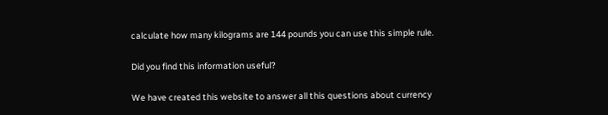calculate how many kilograms are 144 pounds you can use this simple rule.

Did you find this information useful?

We have created this website to answer all this questions about currency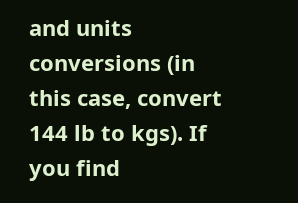and units conversions (in this case, convert 144 lb to kgs). If you find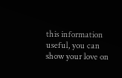this information useful, you can show your love on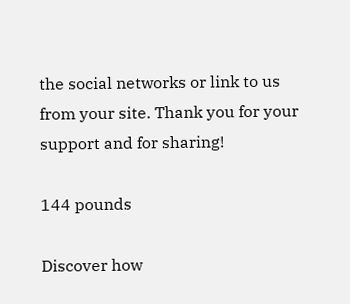the social networks or link to us from your site. Thank you for your support and for sharing!

144 pounds

Discover how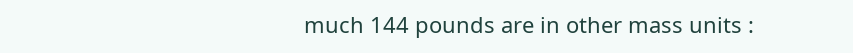much 144 pounds are in other mass units :